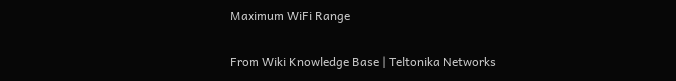Maximum WiFi Range

From Wiki Knowledge Base | Teltonika Networks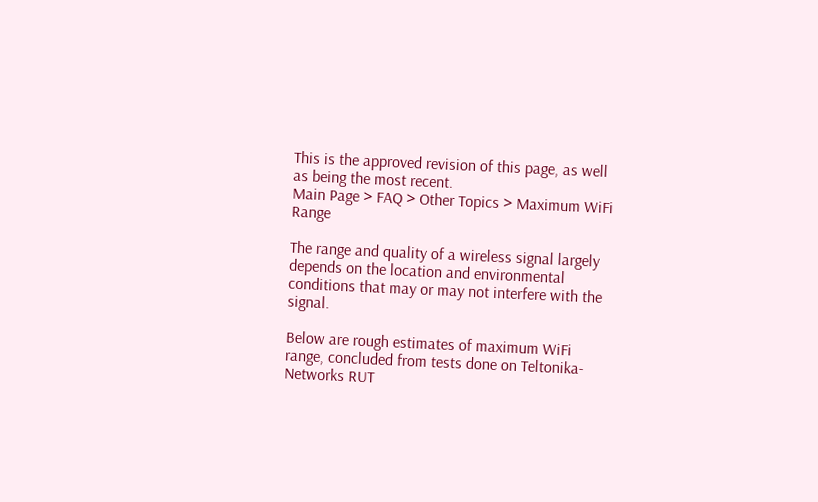This is the approved revision of this page, as well as being the most recent.
Main Page > FAQ > Other Topics > Maximum WiFi Range

The range and quality of a wireless signal largely depends on the location and environmental conditions that may or may not interfere with the signal.

Below are rough estimates of maximum WiFi range, concluded from tests done on Teltonika-Networks RUT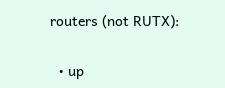routers (not RUTX):

  • up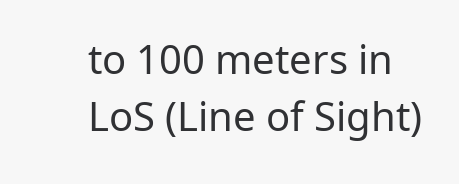to 100 meters in LoS (Line of Sight)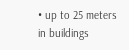• up to 25 meters in buildings